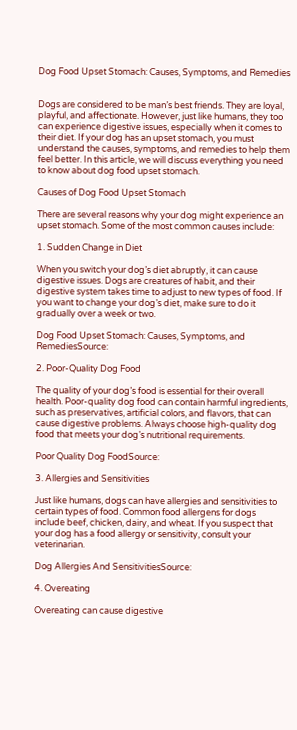Dog Food Upset Stomach: Causes, Symptoms, and Remedies


Dogs are considered to be man’s best friends. They are loyal, playful, and affectionate. However, just like humans, they too can experience digestive issues, especially when it comes to their diet. If your dog has an upset stomach, you must understand the causes, symptoms, and remedies to help them feel better. In this article, we will discuss everything you need to know about dog food upset stomach.

Causes of Dog Food Upset Stomach

There are several reasons why your dog might experience an upset stomach. Some of the most common causes include:

1. Sudden Change in Diet

When you switch your dog’s diet abruptly, it can cause digestive issues. Dogs are creatures of habit, and their digestive system takes time to adjust to new types of food. If you want to change your dog’s diet, make sure to do it gradually over a week or two.

Dog Food Upset Stomach: Causes, Symptoms, and RemediesSource:

2. Poor-Quality Dog Food

The quality of your dog’s food is essential for their overall health. Poor-quality dog food can contain harmful ingredients, such as preservatives, artificial colors, and flavors, that can cause digestive problems. Always choose high-quality dog food that meets your dog’s nutritional requirements.

Poor Quality Dog FoodSource:

3. Allergies and Sensitivities

Just like humans, dogs can have allergies and sensitivities to certain types of food. Common food allergens for dogs include beef, chicken, dairy, and wheat. If you suspect that your dog has a food allergy or sensitivity, consult your veterinarian.

Dog Allergies And SensitivitiesSource:

4. Overeating

Overeating can cause digestive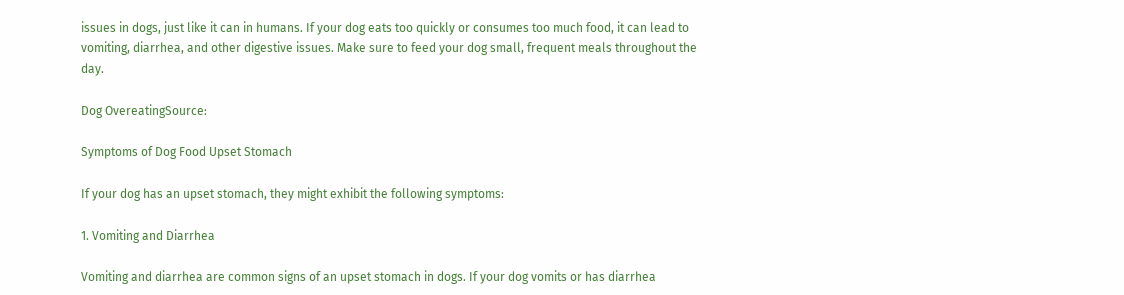issues in dogs, just like it can in humans. If your dog eats too quickly or consumes too much food, it can lead to vomiting, diarrhea, and other digestive issues. Make sure to feed your dog small, frequent meals throughout the day.

Dog OvereatingSource:

Symptoms of Dog Food Upset Stomach

If your dog has an upset stomach, they might exhibit the following symptoms:

1. Vomiting and Diarrhea

Vomiting and diarrhea are common signs of an upset stomach in dogs. If your dog vomits or has diarrhea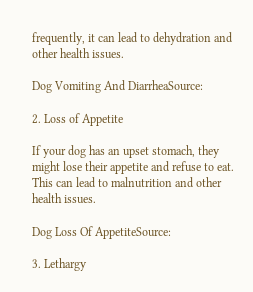frequently, it can lead to dehydration and other health issues.

Dog Vomiting And DiarrheaSource:

2. Loss of Appetite

If your dog has an upset stomach, they might lose their appetite and refuse to eat. This can lead to malnutrition and other health issues.

Dog Loss Of AppetiteSource:

3. Lethargy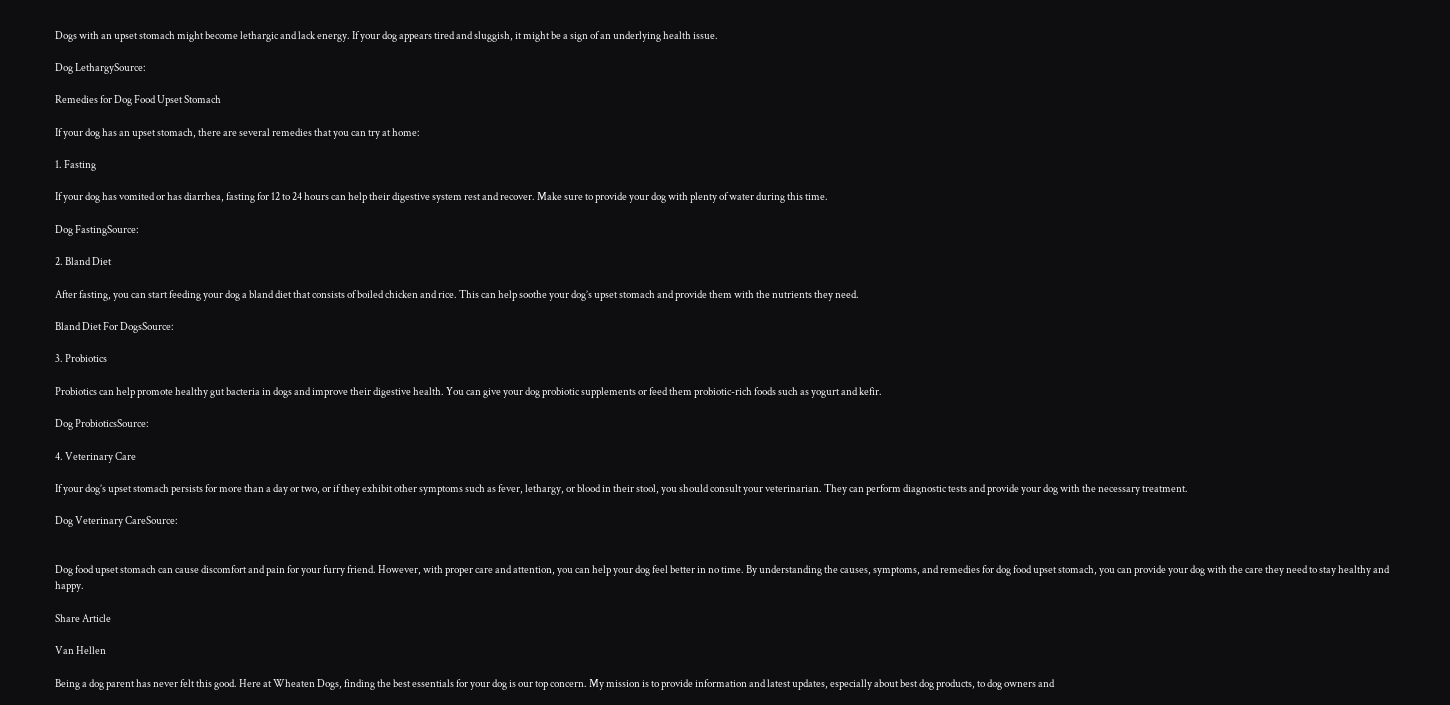Dogs with an upset stomach might become lethargic and lack energy. If your dog appears tired and sluggish, it might be a sign of an underlying health issue.

Dog LethargySource:

Remedies for Dog Food Upset Stomach

If your dog has an upset stomach, there are several remedies that you can try at home:

1. Fasting

If your dog has vomited or has diarrhea, fasting for 12 to 24 hours can help their digestive system rest and recover. Make sure to provide your dog with plenty of water during this time.

Dog FastingSource:

2. Bland Diet

After fasting, you can start feeding your dog a bland diet that consists of boiled chicken and rice. This can help soothe your dog’s upset stomach and provide them with the nutrients they need.

Bland Diet For DogsSource:

3. Probiotics

Probiotics can help promote healthy gut bacteria in dogs and improve their digestive health. You can give your dog probiotic supplements or feed them probiotic-rich foods such as yogurt and kefir.

Dog ProbioticsSource:

4. Veterinary Care

If your dog’s upset stomach persists for more than a day or two, or if they exhibit other symptoms such as fever, lethargy, or blood in their stool, you should consult your veterinarian. They can perform diagnostic tests and provide your dog with the necessary treatment.

Dog Veterinary CareSource:


Dog food upset stomach can cause discomfort and pain for your furry friend. However, with proper care and attention, you can help your dog feel better in no time. By understanding the causes, symptoms, and remedies for dog food upset stomach, you can provide your dog with the care they need to stay healthy and happy.

Share Article

Van Hellen

Being a dog parent has never felt this good. Here at Wheaten Dogs, finding the best essentials for your dog is our top concern. My mission is to provide information and latest updates, especially about best dog products, to dog owners and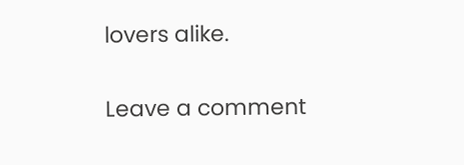lovers alike.

Leave a comment